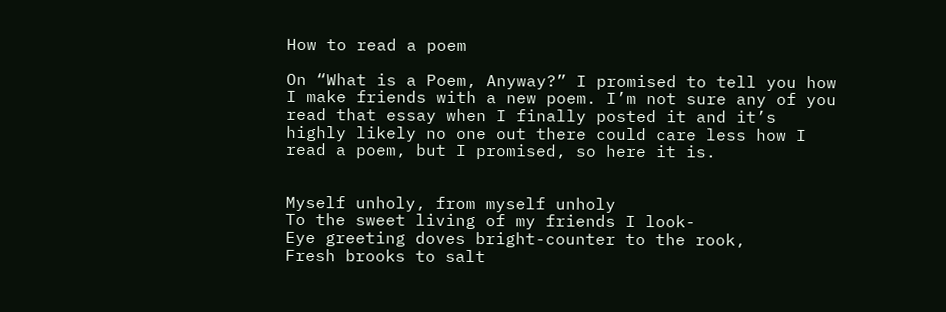How to read a poem

On “What is a Poem, Anyway?” I promised to tell you how I make friends with a new poem. I’m not sure any of you read that essay when I finally posted it and it’s highly likely no one out there could care less how I read a poem, but I promised, so here it is.


Myself unholy, from myself unholy
To the sweet living of my friends I look-
Eye greeting doves bright-counter to the rook,
Fresh brooks to salt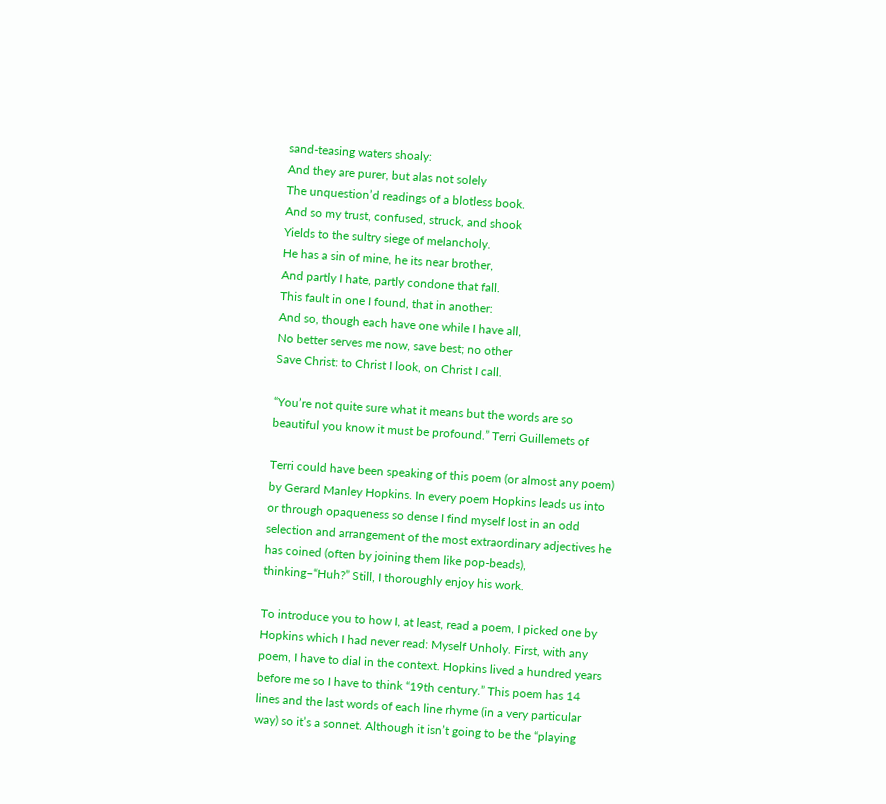sand-teasing waters shoaly:
And they are purer, but alas not solely
The unquestion’d readings of a blotless book.
And so my trust, confused, struck, and shook
Yields to the sultry siege of melancholy.
He has a sin of mine, he its near brother,
And partly I hate, partly condone that fall.
This fault in one I found, that in another:
And so, though each have one while I have all,
No better serves me now, save best; no other
Save Christ: to Christ I look, on Christ I call.

“You’re not quite sure what it means but the words are so beautiful you know it must be profound.” Terri Guillemets of

Terri could have been speaking of this poem (or almost any poem) by Gerard Manley Hopkins. In every poem Hopkins leads us into or through opaqueness so dense I find myself lost in an odd selection and arrangement of the most extraordinary adjectives he has coined (often by joining them like pop-beads), thinking–“Huh?” Still, I thoroughly enjoy his work.

To introduce you to how I, at least, read a poem, I picked one by Hopkins which I had never read: Myself Unholy. First, with any poem, I have to dial in the context. Hopkins lived a hundred years before me so I have to think “19th century.” This poem has 14 lines and the last words of each line rhyme (in a very particular way) so it’s a sonnet. Although it isn’t going to be the “playing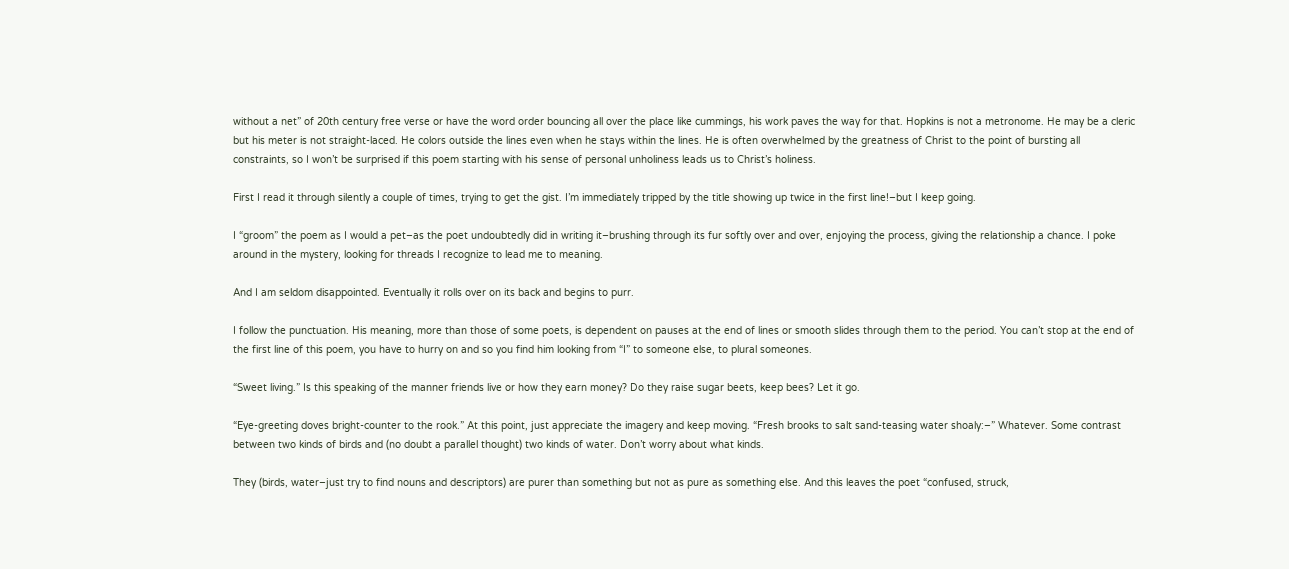without a net” of 20th century free verse or have the word order bouncing all over the place like cummings, his work paves the way for that. Hopkins is not a metronome. He may be a cleric but his meter is not straight-laced. He colors outside the lines even when he stays within the lines. He is often overwhelmed by the greatness of Christ to the point of bursting all constraints, so I won’t be surprised if this poem starting with his sense of personal unholiness leads us to Christ’s holiness.

First I read it through silently a couple of times, trying to get the gist. I’m immediately tripped by the title showing up twice in the first line!–but I keep going.

I “groom” the poem as I would a pet–as the poet undoubtedly did in writing it–brushing through its fur softly over and over, enjoying the process, giving the relationship a chance. I poke around in the mystery, looking for threads I recognize to lead me to meaning.

And I am seldom disappointed. Eventually it rolls over on its back and begins to purr.

I follow the punctuation. His meaning, more than those of some poets, is dependent on pauses at the end of lines or smooth slides through them to the period. You can’t stop at the end of the first line of this poem, you have to hurry on and so you find him looking from “I” to someone else, to plural someones.

“Sweet living.” Is this speaking of the manner friends live or how they earn money? Do they raise sugar beets, keep bees? Let it go.

“Eye-greeting doves bright-counter to the rook.” At this point, just appreciate the imagery and keep moving. “Fresh brooks to salt sand-teasing water shoaly:–” Whatever. Some contrast between two kinds of birds and (no doubt a parallel thought) two kinds of water. Don’t worry about what kinds.

They (birds, water–just try to find nouns and descriptors) are purer than something but not as pure as something else. And this leaves the poet “confused, struck,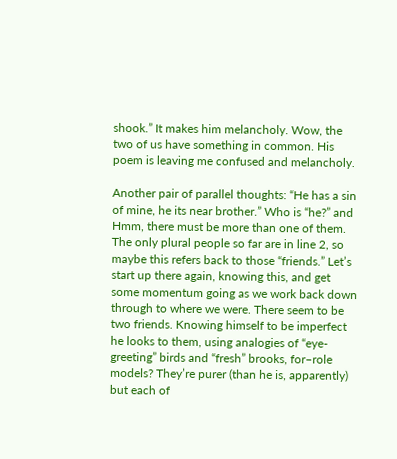shook.” It makes him melancholy. Wow, the two of us have something in common. His poem is leaving me confused and melancholy.

Another pair of parallel thoughts: “He has a sin of mine, he its near brother.” Who is “he?” and Hmm, there must be more than one of them. The only plural people so far are in line 2, so maybe this refers back to those “friends.” Let’s start up there again, knowing this, and get some momentum going as we work back down through to where we were. There seem to be two friends. Knowing himself to be imperfect he looks to them, using analogies of “eye-greeting” birds and “fresh” brooks, for–role models? They’re purer (than he is, apparently) but each of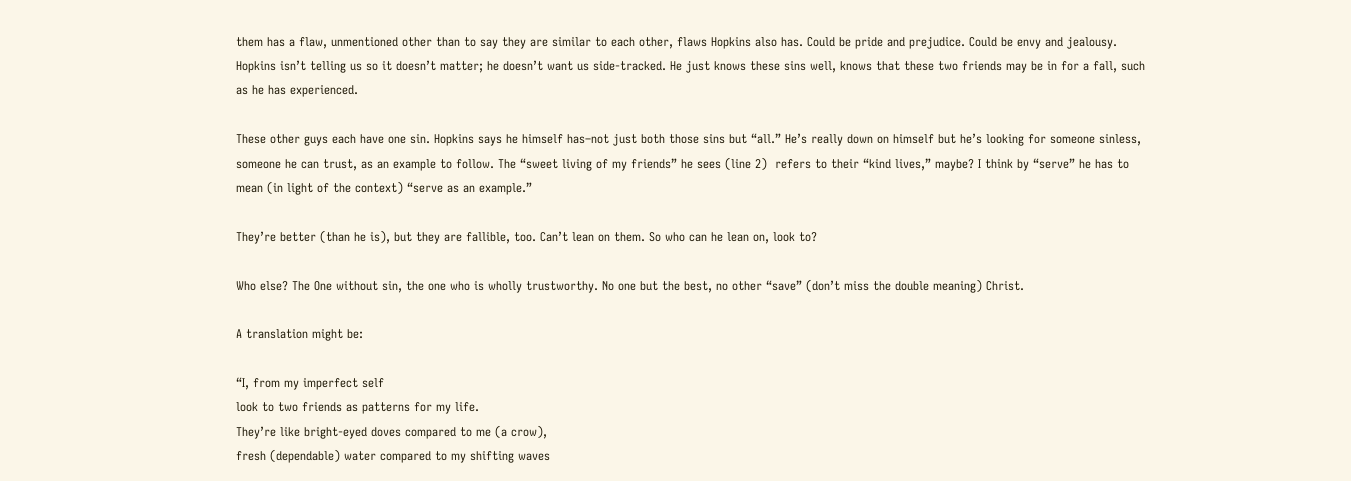them has a flaw, unmentioned other than to say they are similar to each other, flaws Hopkins also has. Could be pride and prejudice. Could be envy and jealousy. Hopkins isn’t telling us so it doesn’t matter; he doesn’t want us side-tracked. He just knows these sins well, knows that these two friends may be in for a fall, such as he has experienced.

These other guys each have one sin. Hopkins says he himself has–not just both those sins but “all.” He’s really down on himself but he’s looking for someone sinless, someone he can trust, as an example to follow. The “sweet living of my friends” he sees (line 2)  refers to their “kind lives,” maybe? I think by “serve” he has to mean (in light of the context) “serve as an example.”

They’re better (than he is), but they are fallible, too. Can’t lean on them. So who can he lean on, look to?

Who else? The One without sin, the one who is wholly trustworthy. No one but the best, no other “save” (don’t miss the double meaning) Christ.

A translation might be:

“I, from my imperfect self
look to two friends as patterns for my life.
They’re like bright-eyed doves compared to me (a crow),
fresh (dependable) water compared to my shifting waves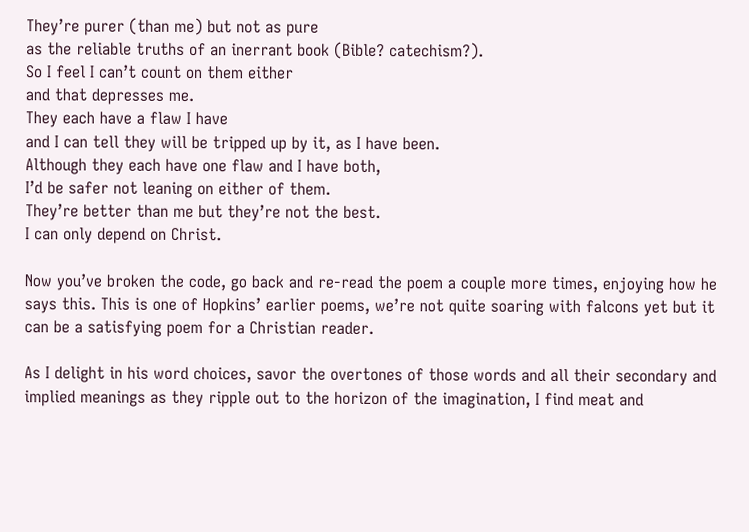They’re purer (than me) but not as pure
as the reliable truths of an inerrant book (Bible? catechism?).
So I feel I can’t count on them either
and that depresses me.
They each have a flaw I have
and I can tell they will be tripped up by it, as I have been.
Although they each have one flaw and I have both,
I’d be safer not leaning on either of them.
They’re better than me but they’re not the best.
I can only depend on Christ.

Now you’ve broken the code, go back and re-read the poem a couple more times, enjoying how he says this. This is one of Hopkins’ earlier poems, we’re not quite soaring with falcons yet but it can be a satisfying poem for a Christian reader.

As I delight in his word choices, savor the overtones of those words and all their secondary and implied meanings as they ripple out to the horizon of the imagination, I find meat and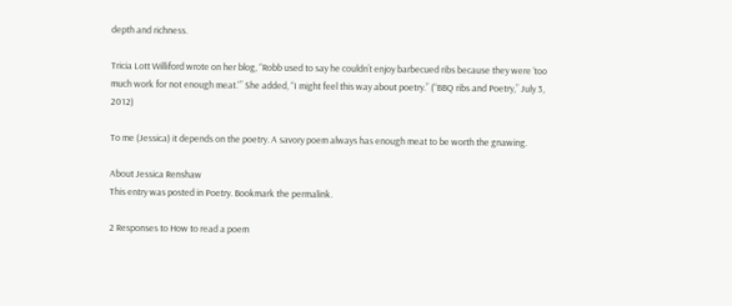depth and richness.

Tricia Lott Williford wrote on her blog, “Robb used to say he couldn’t enjoy barbecued ribs because they were ‘too much work for not enough meat.'” She added, “I might feel this way about poetry.” (“BBQ ribs and Poetry,” July 3, 2012)

To me (Jessica) it depends on the poetry. A savory poem always has enough meat to be worth the gnawing.

About Jessica Renshaw
This entry was posted in Poetry. Bookmark the permalink.

2 Responses to How to read a poem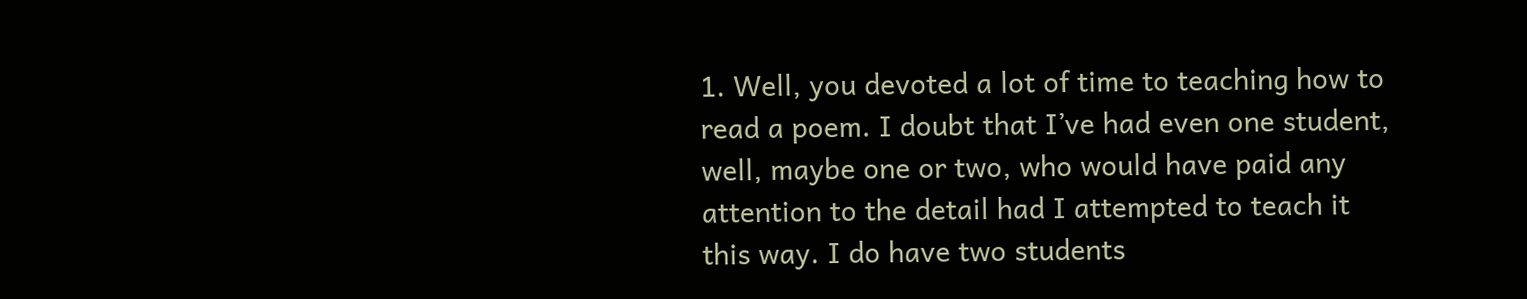1. Well, you devoted a lot of time to teaching how to read a poem. I doubt that I’ve had even one student, well, maybe one or two, who would have paid any attention to the detail had I attempted to teach it this way. I do have two students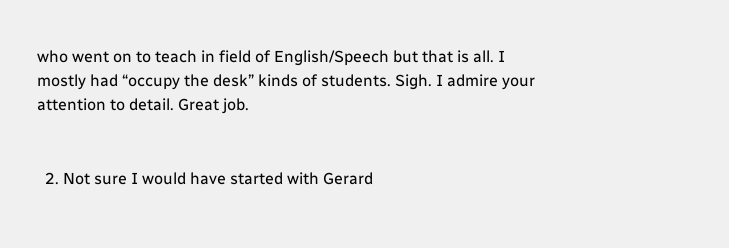who went on to teach in field of English/Speech but that is all. I mostly had “occupy the desk” kinds of students. Sigh. I admire your attention to detail. Great job.


  2. Not sure I would have started with Gerard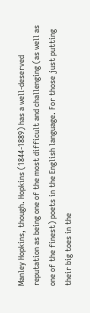Manley Hopkins, though. Hopkins (1844-1889) has a well-deserved reputation as being one of the most difficult and challenging (as well as one of the finest) poets in the English language. For those just putting their big toes in the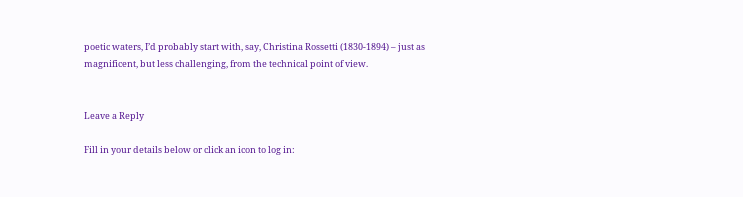poetic waters, I’d probably start with, say, Christina Rossetti (1830-1894) – just as magnificent, but less challenging, from the technical point of view.


Leave a Reply

Fill in your details below or click an icon to log in: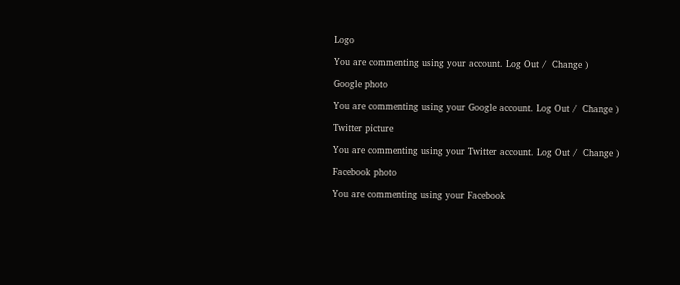Logo

You are commenting using your account. Log Out /  Change )

Google photo

You are commenting using your Google account. Log Out /  Change )

Twitter picture

You are commenting using your Twitter account. Log Out /  Change )

Facebook photo

You are commenting using your Facebook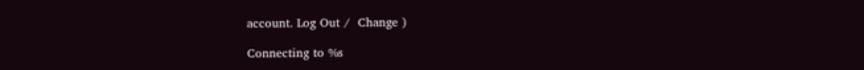account. Log Out /  Change )

Connecting to %s